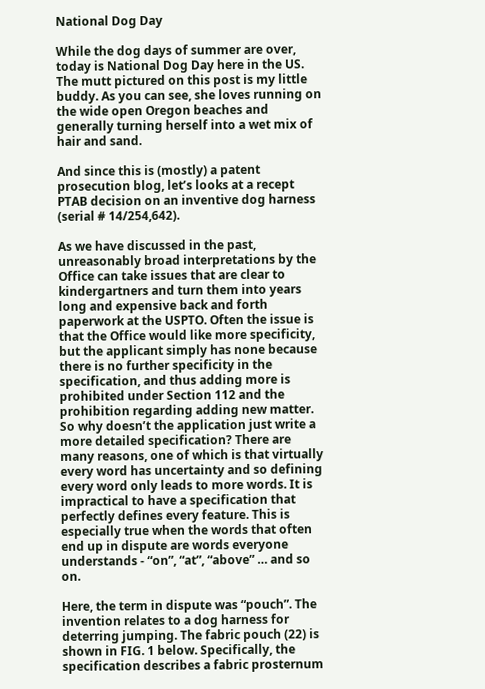National Dog Day

While the dog days of summer are over, today is National Dog Day here in the US. The mutt pictured on this post is my little buddy. As you can see, she loves running on the wide open Oregon beaches and generally turning herself into a wet mix of hair and sand.

And since this is (mostly) a patent prosecution blog, let’s looks at a recept PTAB decision on an inventive dog harness (serial # 14/254,642).

As we have discussed in the past, unreasonably broad interpretations by the Office can take issues that are clear to kindergartners and turn them into years long and expensive back and forth paperwork at the USPTO. Often the issue is that the Office would like more specificity, but the applicant simply has none because there is no further specificity in the specification, and thus adding more is prohibited under Section 112 and the prohibition regarding adding new matter. So why doesn’t the application just write a more detailed specification? There are many reasons, one of which is that virtually every word has uncertainty and so defining every word only leads to more words. It is impractical to have a specification that perfectly defines every feature. This is especially true when the words that often end up in dispute are words everyone understands - “on”, “at”, “above” … and so on.

Here, the term in dispute was “pouch”. The invention relates to a dog harness for deterring jumping. The fabric pouch (22) is shown in FIG. 1 below. Specifically, the specification describes a fabric prosternum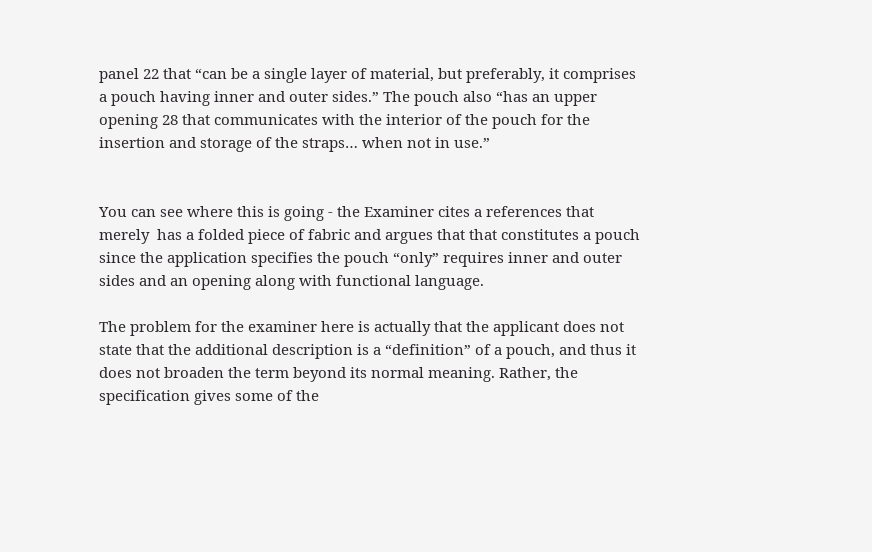panel 22 that “can be a single layer of material, but preferably, it comprises a pouch having inner and outer sides.” The pouch also “has an upper opening 28 that communicates with the interior of the pouch for the insertion and storage of the straps… when not in use.”


You can see where this is going - the Examiner cites a references that merely  has a folded piece of fabric and argues that that constitutes a pouch since the application specifies the pouch “only” requires inner and outer sides and an opening along with functional language.

The problem for the examiner here is actually that the applicant does not state that the additional description is a “definition” of a pouch, and thus it does not broaden the term beyond its normal meaning. Rather, the specification gives some of the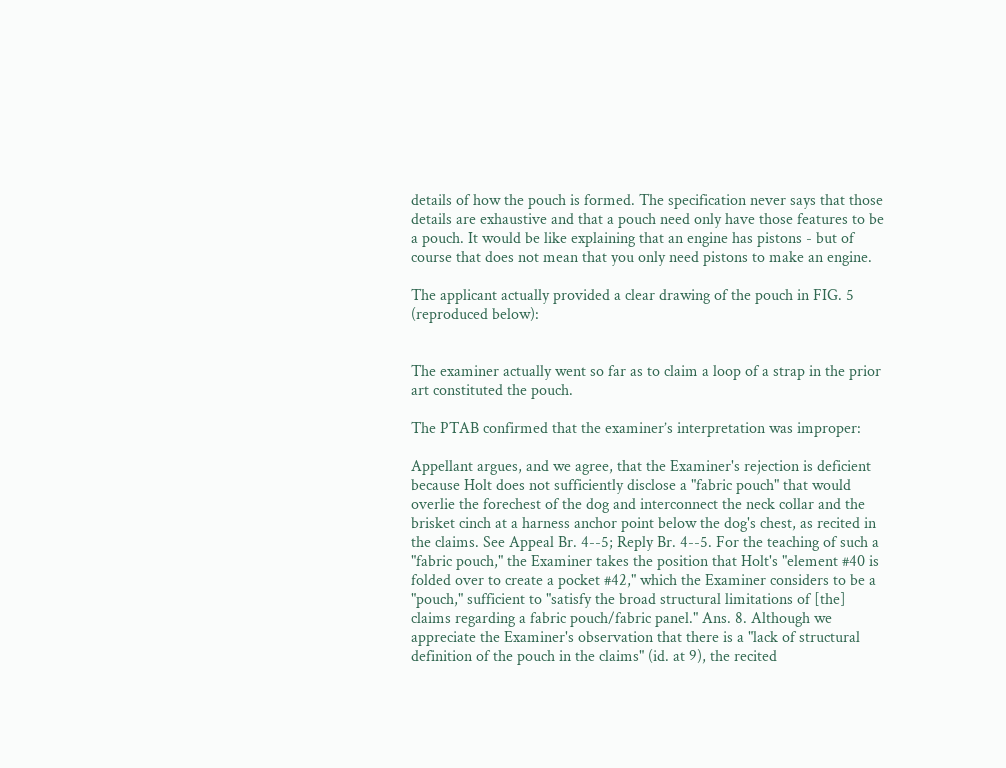details of how the pouch is formed. The specification never says that those details are exhaustive and that a pouch need only have those features to be a pouch. It would be like explaining that an engine has pistons - but of course that does not mean that you only need pistons to make an engine.

The applicant actually provided a clear drawing of the pouch in FIG. 5 (reproduced below):


The examiner actually went so far as to claim a loop of a strap in the prior art constituted the pouch.

The PTAB confirmed that the examiner’s interpretation was improper:

Appellant argues, and we agree, that the Examiner's rejection is deficient because Holt does not sufficiently disclose a "fabric pouch" that would overlie the forechest of the dog and interconnect the neck collar and the brisket cinch at a harness anchor point below the dog's chest, as recited in the claims. See Appeal Br. 4--5; Reply Br. 4--5. For the teaching of such a "fabric pouch," the Examiner takes the position that Holt's "element #40 is folded over to create a pocket #42," which the Examiner considers to be a "pouch," sufficient to "satisfy the broad structural limitations of [the] claims regarding a fabric pouch/fabric panel." Ans. 8. Although we appreciate the Examiner's observation that there is a "lack of structural definition of the pouch in the claims" (id. at 9), the recited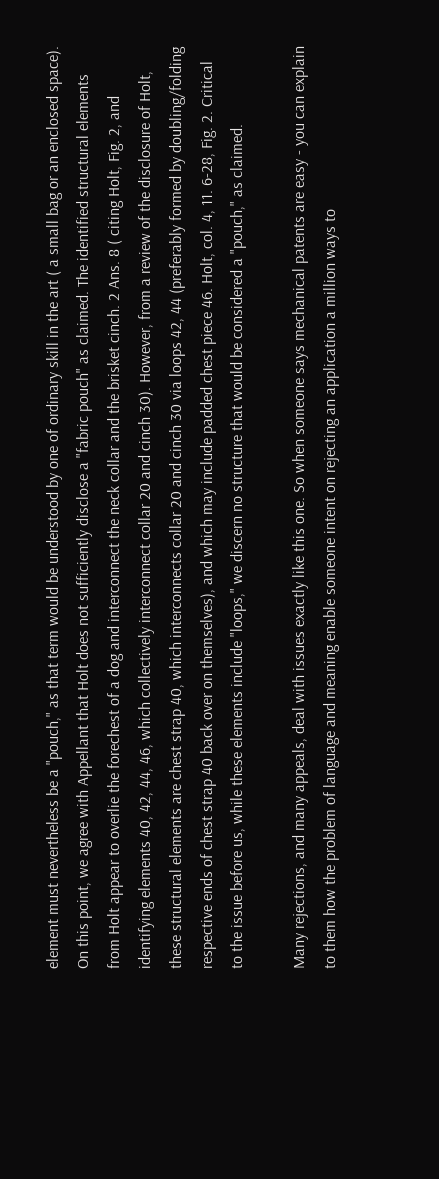element must nevertheless be a "pouch," as that term would be understood by one of ordinary skill in the art ( a small bag or an enclosed space). On this point, we agree with Appellant that Holt does not sufficiently disclose a "fabric pouch" as claimed. The identified structural elements from Holt appear to overlie the forechest of a dog and interconnect the neck collar and the brisket cinch. 2 Ans. 8 ( citing Holt, Fig. 2, and identifying elements 40, 42, 44, 46, which collectively interconnect collar 20 and cinch 30). However, from a review of the disclosure of Holt, these structural elements are chest strap 40, which interconnects collar 20 and cinch 30 via loops 42, 44 (preferably formed by doubling/folding respective ends of chest strap 40 back over on themselves), and which may include padded chest piece 46. Holt, col. 4, 11. 6-28, Fig. 2. Critical to the issue before us, while these elements include "loops," we discern no structure that would be considered a "pouch," as claimed.

Many rejections, and many appeals, deal with issues exactly like this one. So when someone says mechanical patents are easy - you can explain to them how the problem of language and meaning enable someone intent on rejecting an application a million ways to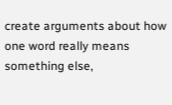create arguments about how one word really means something else,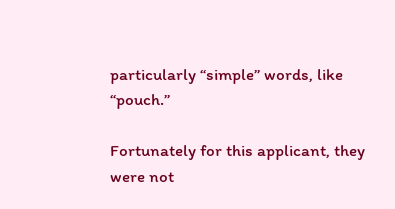particularly “simple” words, like “pouch.”

Fortunately for this applicant, they were not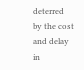deterred by the cost and delay in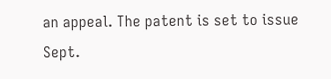an appeal. The patent is set to issue Sept.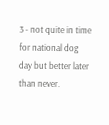3 - not quite in time for national dog day but better later than never.